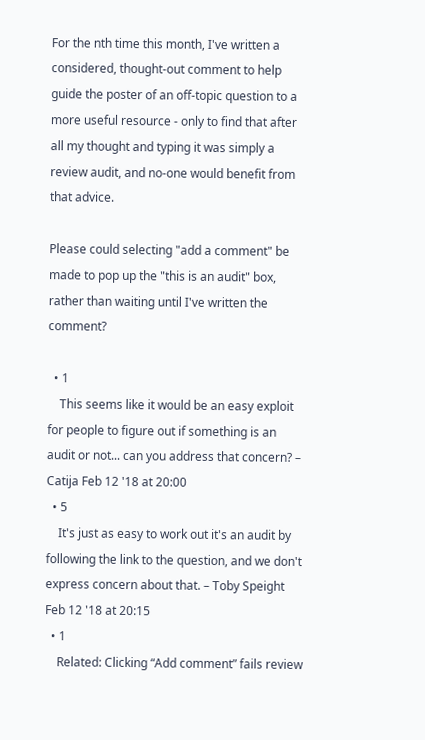For the nth time this month, I've written a considered, thought-out comment to help guide the poster of an off-topic question to a more useful resource - only to find that after all my thought and typing it was simply a review audit, and no-one would benefit from that advice.

Please could selecting "add a comment" be made to pop up the "this is an audit" box, rather than waiting until I've written the comment?

  • 1
    This seems like it would be an easy exploit for people to figure out if something is an audit or not... can you address that concern? – Catija Feb 12 '18 at 20:00
  • 5
    It's just as easy to work out it's an audit by following the link to the question, and we don't express concern about that. – Toby Speight Feb 12 '18 at 20:15
  • 1
    Related: Clicking “Add comment” fails review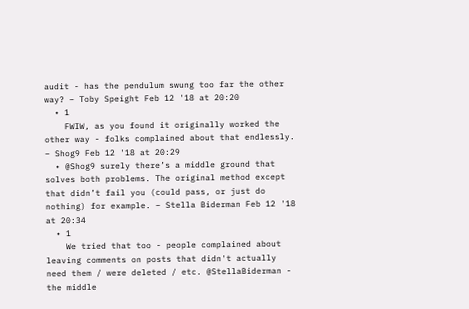audit - has the pendulum swung too far the other way? – Toby Speight Feb 12 '18 at 20:20
  • 1
    FWIW, as you found it originally worked the other way - folks complained about that endlessly. – Shog9 Feb 12 '18 at 20:29
  • @Shog9 surely there’s a middle ground that solves both problems. The original method except that didn’t fail you (could pass, or just do nothing) for example. – Stella Biderman Feb 12 '18 at 20:34
  • 1
    We tried that too - people complained about leaving comments on posts that didn't actually need them / were deleted / etc. @StellaBiderman - the middle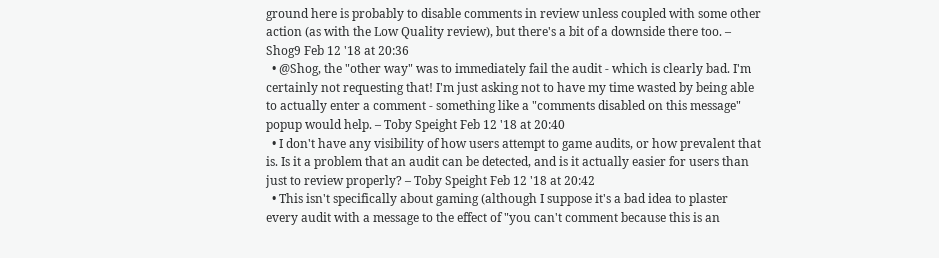ground here is probably to disable comments in review unless coupled with some other action (as with the Low Quality review), but there's a bit of a downside there too. – Shog9 Feb 12 '18 at 20:36
  • @Shog, the "other way" was to immediately fail the audit - which is clearly bad. I'm certainly not requesting that! I'm just asking not to have my time wasted by being able to actually enter a comment - something like a "comments disabled on this message" popup would help. – Toby Speight Feb 12 '18 at 20:40
  • I don't have any visibility of how users attempt to game audits, or how prevalent that is. Is it a problem that an audit can be detected, and is it actually easier for users than just to review properly? – Toby Speight Feb 12 '18 at 20:42
  • This isn't specifically about gaming (although I suppose it's a bad idea to plaster every audit with a message to the effect of "you can't comment because this is an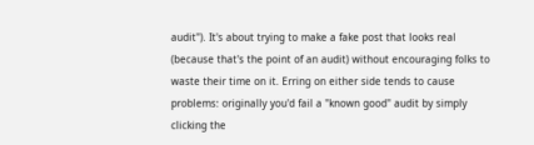audit"). It's about trying to make a fake post that looks real (because that's the point of an audit) without encouraging folks to waste their time on it. Erring on either side tends to cause problems: originally you'd fail a "known good" audit by simply clicking the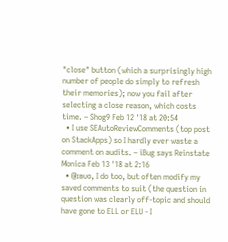"close" button (which a surprisingly high number of people do simply to refresh their memories); now you fail after selecting a close reason, which costs time. – Shog9 Feb 12 '18 at 20:54
  • I use SEAutoReviewComments (top post on StackApps) so I hardly ever waste a comment on audits. – iBug says Reinstate Monica Feb 13 '18 at 2:16
  • @ɪʙᴜɢ, I do too, but often modify my saved comments to suit (the question in question was clearly off-topic and should have gone to ELL or ELU - I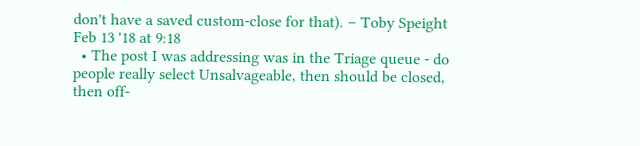don't have a saved custom-close for that). – Toby Speight Feb 13 '18 at 9:18
  • The post I was addressing was in the Triage queue - do people really select Unsalvageable, then should be closed, then off-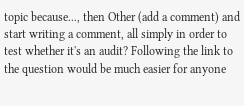topic because..., then Other (add a comment) and start writing a comment, all simply in order to test whether it's an audit? Following the link to the question would be much easier for anyone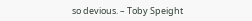so devious. – Toby Speight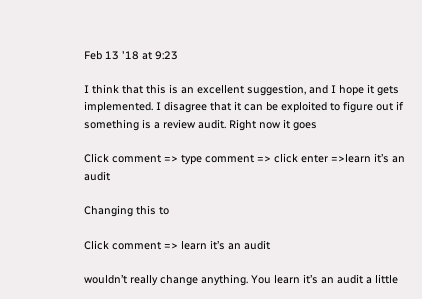Feb 13 '18 at 9:23

I think that this is an excellent suggestion, and I hope it gets implemented. I disagree that it can be exploited to figure out if something is a review audit. Right now it goes

Click comment => type comment => click enter =>learn it’s an audit

Changing this to

Click comment => learn it’s an audit

wouldn’t really change anything. You learn it’s an audit a little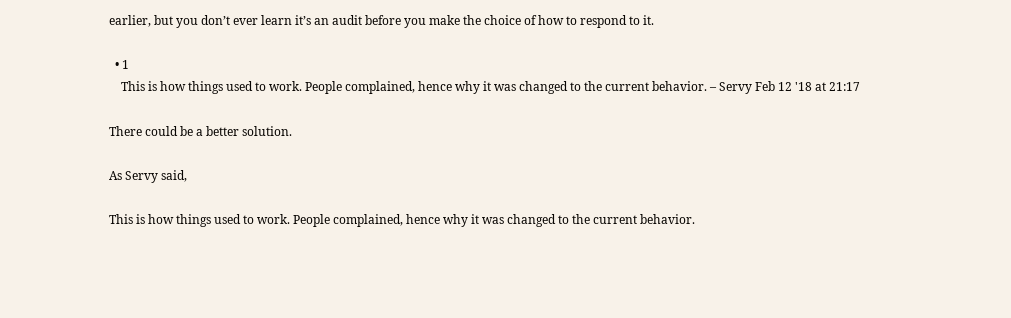earlier, but you don’t ever learn it’s an audit before you make the choice of how to respond to it.

  • 1
    This is how things used to work. People complained, hence why it was changed to the current behavior. – Servy Feb 12 '18 at 21:17

There could be a better solution.

As Servy said,

This is how things used to work. People complained, hence why it was changed to the current behavior.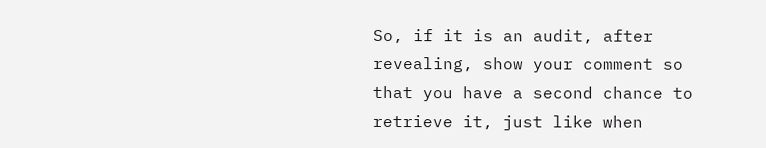So, if it is an audit, after revealing, show your comment so that you have a second chance to retrieve it, just like when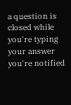a question is closed while you're typing your answer you're notified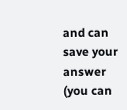and can save your answer (you can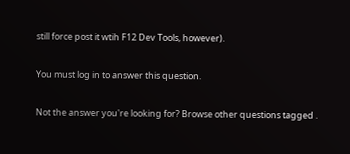still force post it wtih F12 Dev Tools, however).

You must log in to answer this question.

Not the answer you're looking for? Browse other questions tagged .